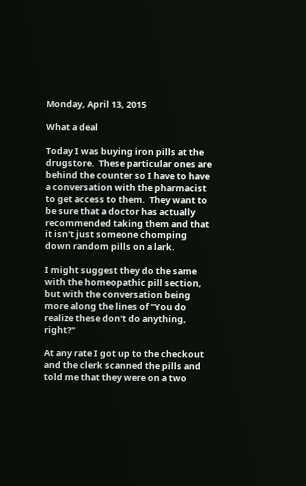Monday, April 13, 2015

What a deal

Today I was buying iron pills at the drugstore.  These particular ones are behind the counter so I have to have a conversation with the pharmacist to get access to them.  They want to be sure that a doctor has actually recommended taking them and that it isn't just someone chomping down random pills on a lark.

I might suggest they do the same with the homeopathic pill section, but with the conversation being more along the lines of "You do realize these don't do anything, right?"

At any rate I got up to the checkout and the clerk scanned the pills and told me that they were on a two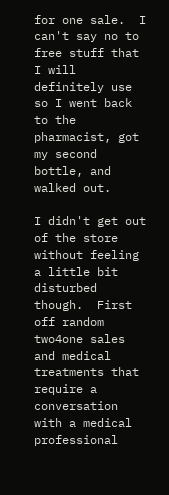for one sale.  I can't say no to free stuff that I will definitely use so I went back to the pharmacist, got my second bottle, and walked out.

I didn't get out of the store without feeling a little bit disturbed though.  First off random two4one sales and medical treatments that require a conversation with a medical professional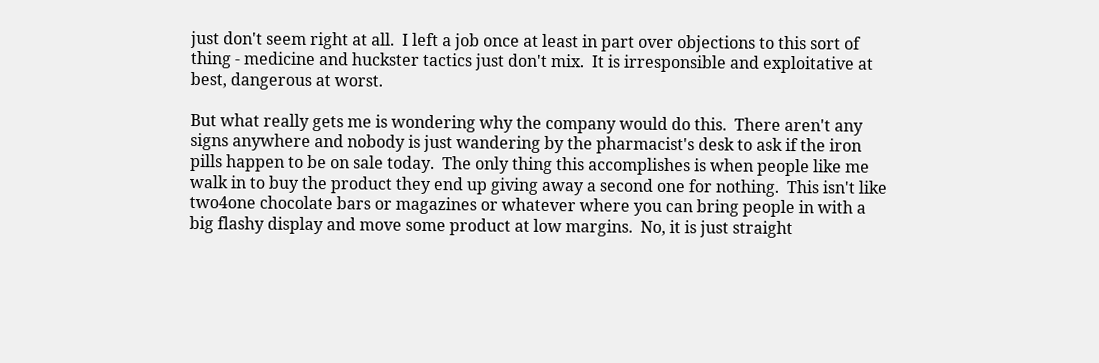just don't seem right at all.  I left a job once at least in part over objections to this sort of thing - medicine and huckster tactics just don't mix.  It is irresponsible and exploitative at best, dangerous at worst.

But what really gets me is wondering why the company would do this.  There aren't any signs anywhere and nobody is just wandering by the pharmacist's desk to ask if the iron pills happen to be on sale today.  The only thing this accomplishes is when people like me walk in to buy the product they end up giving away a second one for nothing.  This isn't like two4one chocolate bars or magazines or whatever where you can bring people in with a big flashy display and move some product at low margins.  No, it is just straight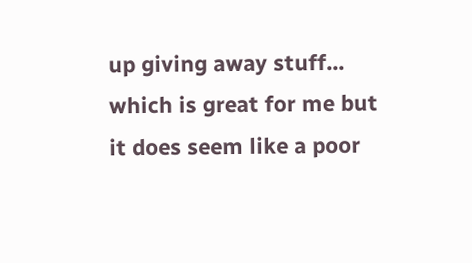up giving away stuff... which is great for me but it does seem like a poor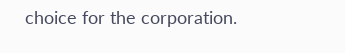choice for the corporation.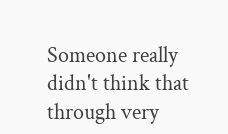Someone really didn't think that through very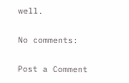well.

No comments:

Post a Comment